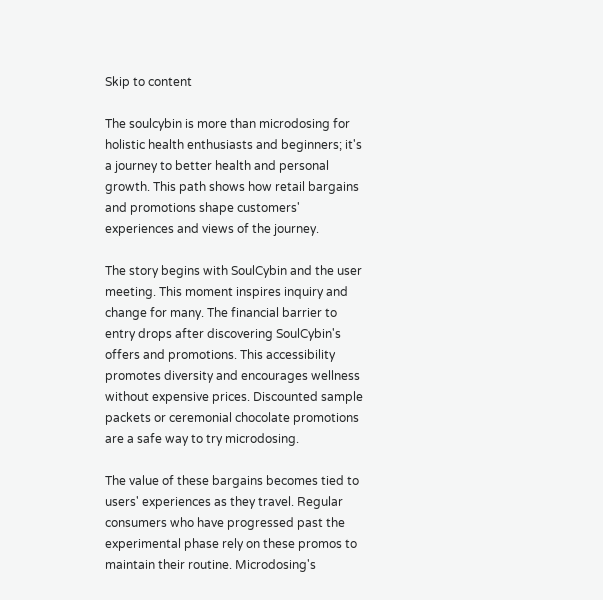Skip to content

The soulcybin is more than microdosing for holistic health enthusiasts and beginners; it's a journey to better health and personal growth. This path shows how retail bargains and promotions shape customers' experiences and views of the journey.

The story begins with SoulCybin and the user meeting. This moment inspires inquiry and change for many. The financial barrier to entry drops after discovering SoulCybin's offers and promotions. This accessibility promotes diversity and encourages wellness without expensive prices. Discounted sample packets or ceremonial chocolate promotions are a safe way to try microdosing.

The value of these bargains becomes tied to users' experiences as they travel. Regular consumers who have progressed past the experimental phase rely on these promos to maintain their routine. Microdosing's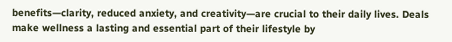benefits—clarity, reduced anxiety, and creativity—are crucial to their daily lives. Deals make wellness a lasting and essential part of their lifestyle by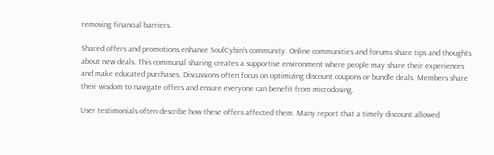removing financial barriers.

Shared offers and promotions enhance SoulCybin's community. Online communities and forums share tips and thoughts about new deals. This communal sharing creates a supportive environment where people may share their experiences and make educated purchases. Discussions often focus on optimizing discount coupons or bundle deals. Members share their wisdom to navigate offers and ensure everyone can benefit from microdosing.

User testimonials often describe how these offers affected them. Many report that a timely discount allowed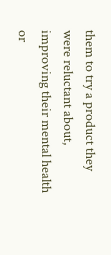them to try a product they were reluctant about, improving their mental health or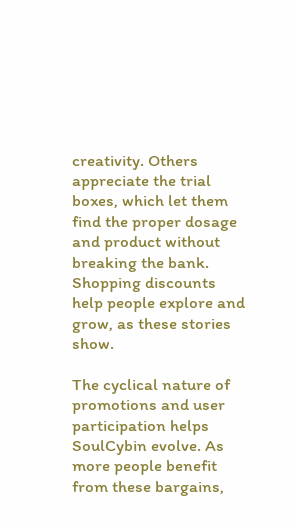creativity. Others appreciate the trial boxes, which let them find the proper dosage and product without breaking the bank. Shopping discounts help people explore and grow, as these stories show.

The cyclical nature of promotions and user participation helps SoulCybin evolve. As more people benefit from these bargains,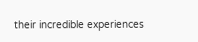their incredible experiences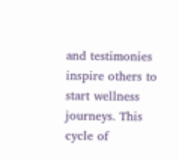and testimonies inspire others to start wellness journeys. This cycle of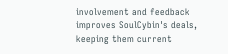involvement and feedback improves SoulCybin's deals, keeping them current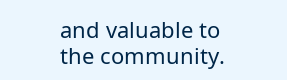and valuable to the community.